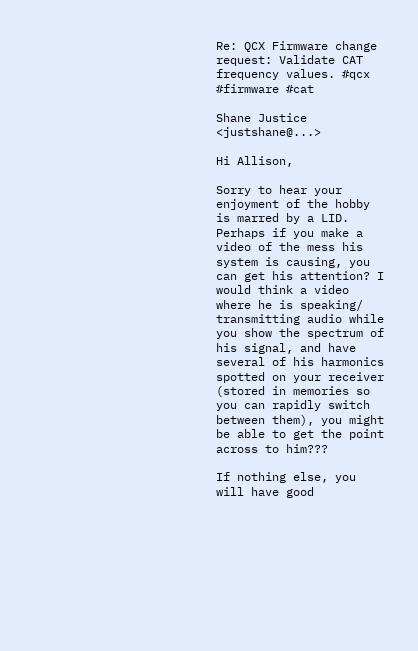Re: QCX Firmware change request: Validate CAT frequency values. #qcx #firmware #cat

Shane Justice <justshane@...>

Hi Allison,

Sorry to hear your enjoyment of the hobby is marred by a LID. Perhaps if you make a video of the mess his system is causing, you can get his attention? I would think a video where he is speaking/ transmitting audio while you show the spectrum of his signal, and have several of his harmonics spotted on your receiver (stored in memories so you can rapidly switch between them), you might be able to get the point across to him???

If nothing else, you will have good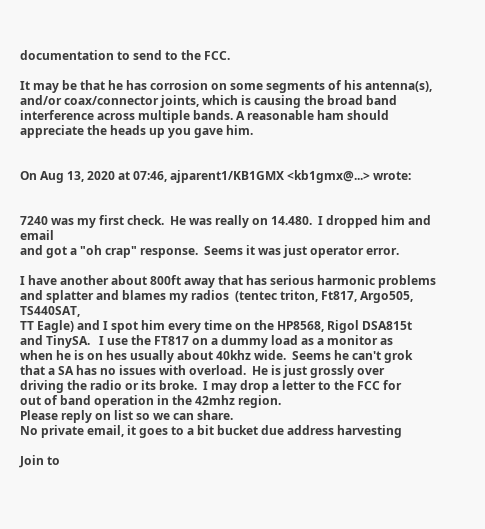documentation to send to the FCC.

It may be that he has corrosion on some segments of his antenna(s), and/or coax/connector joints, which is causing the broad band interference across multiple bands. A reasonable ham should appreciate the heads up you gave him.


On Aug 13, 2020 at 07:46, ajparent1/KB1GMX <kb1gmx@...> wrote:


7240 was my first check.  He was really on 14.480.  I dropped him and email
and got a "oh crap" response.  Seems it was just operator error.

I have another about 800ft away that has serious harmonic problems
and splatter and blames my radios  (tentec triton, Ft817, Argo505, TS440SAT,
TT Eagle) and I spot him every time on the HP8568, Rigol DSA815t
and TinySA.   I use the FT817 on a dummy load as a monitor as
when he is on hes usually about 40khz wide.  Seems he can't grok
that a SA has no issues with overload.  He is just grossly over
driving the radio or its broke.  I may drop a letter to the FCC for
out of band operation in the 42mhz region.
Please reply on list so we can share.
No private email, it goes to a bit bucket due address harvesting

Join to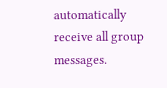automatically receive all group messages.